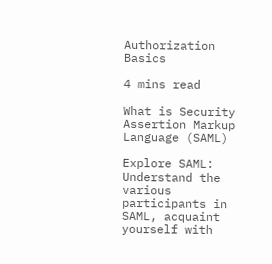Authorization Basics

4 mins read

What is Security Assertion Markup Language (SAML)

Explore SAML: Understand the various participants in SAML, acquaint yourself with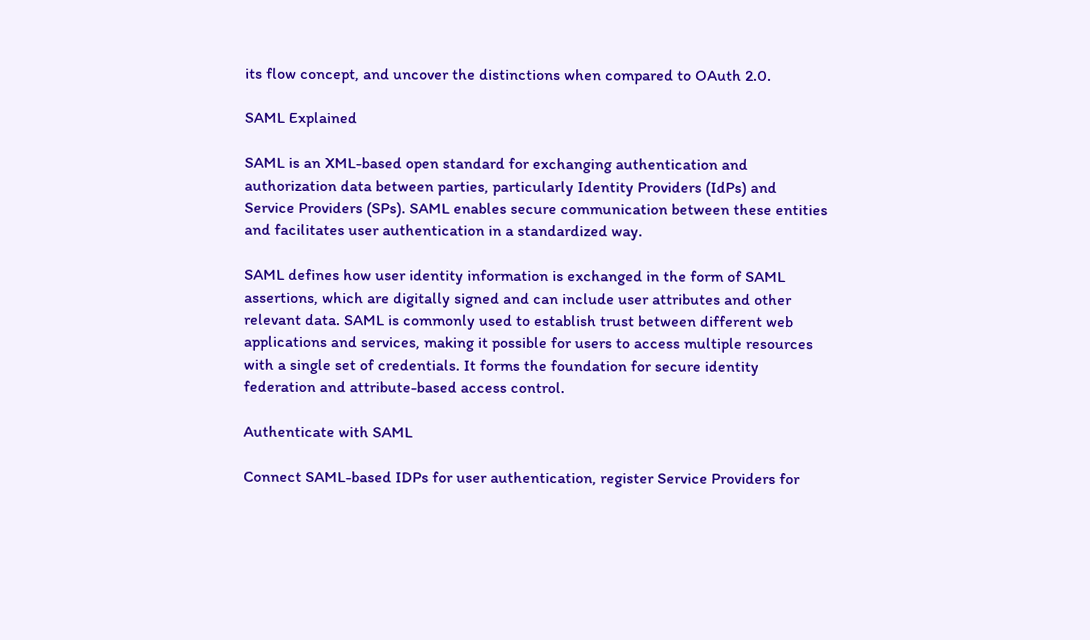its flow concept, and uncover the distinctions when compared to OAuth 2.0.

SAML Explained

SAML is an XML-based open standard for exchanging authentication and authorization data between parties, particularly Identity Providers (IdPs) and Service Providers (SPs). SAML enables secure communication between these entities and facilitates user authentication in a standardized way.

SAML defines how user identity information is exchanged in the form of SAML assertions, which are digitally signed and can include user attributes and other relevant data. SAML is commonly used to establish trust between different web applications and services, making it possible for users to access multiple resources with a single set of credentials. It forms the foundation for secure identity federation and attribute-based access control.

Authenticate with SAML

Connect SAML-based IDPs for user authentication, register Service Providers for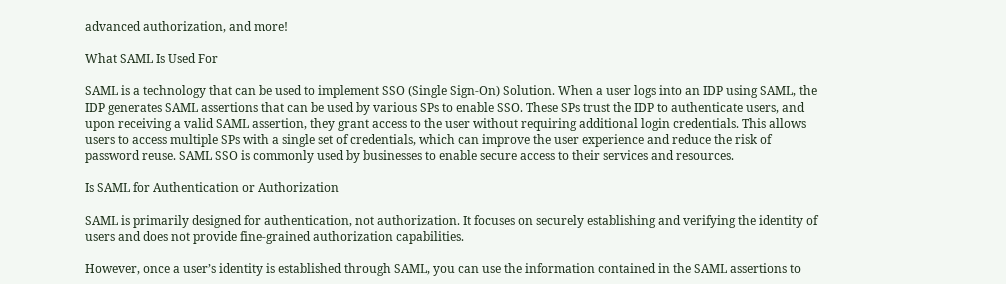advanced authorization, and more!

What SAML Is Used For

SAML is a technology that can be used to implement SSO (Single Sign-On) Solution. When a user logs into an IDP using SAML, the IDP generates SAML assertions that can be used by various SPs to enable SSO. These SPs trust the IDP to authenticate users, and upon receiving a valid SAML assertion, they grant access to the user without requiring additional login credentials. This allows users to access multiple SPs with a single set of credentials, which can improve the user experience and reduce the risk of password reuse. SAML SSO is commonly used by businesses to enable secure access to their services and resources.

Is SAML for Authentication or Authorization

SAML is primarily designed for authentication, not authorization. It focuses on securely establishing and verifying the identity of users and does not provide fine-grained authorization capabilities.

However, once a user’s identity is established through SAML, you can use the information contained in the SAML assertions to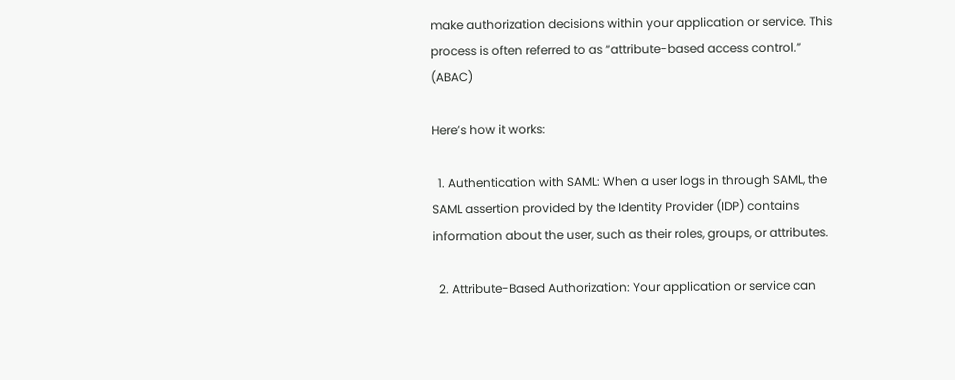make authorization decisions within your application or service. This process is often referred to as “attribute-based access control.” (ABAC)

Here’s how it works:

  1. Authentication with SAML: When a user logs in through SAML, the SAML assertion provided by the Identity Provider (IDP) contains information about the user, such as their roles, groups, or attributes.

  2. Attribute-Based Authorization: Your application or service can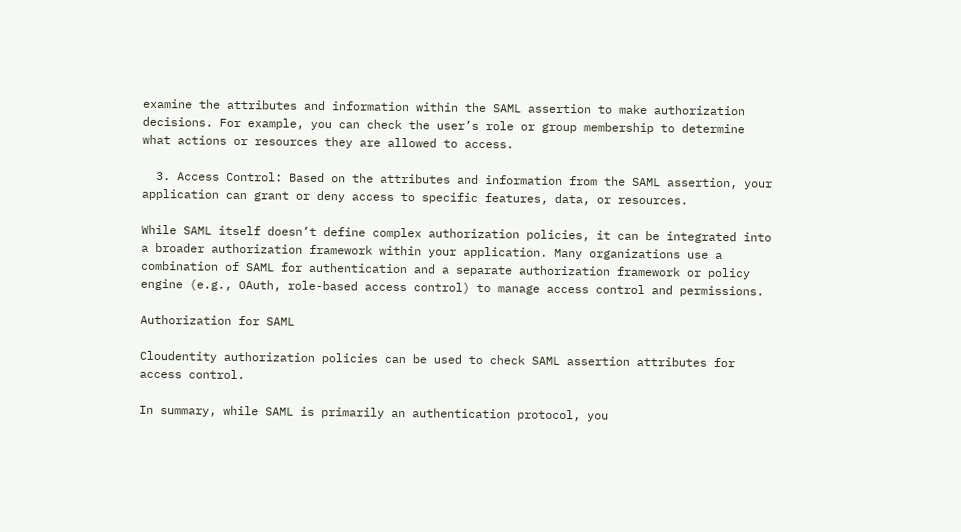examine the attributes and information within the SAML assertion to make authorization decisions. For example, you can check the user’s role or group membership to determine what actions or resources they are allowed to access.

  3. Access Control: Based on the attributes and information from the SAML assertion, your application can grant or deny access to specific features, data, or resources.

While SAML itself doesn’t define complex authorization policies, it can be integrated into a broader authorization framework within your application. Many organizations use a combination of SAML for authentication and a separate authorization framework or policy engine (e.g., OAuth, role-based access control) to manage access control and permissions.

Authorization for SAML

Cloudentity authorization policies can be used to check SAML assertion attributes for access control.

In summary, while SAML is primarily an authentication protocol, you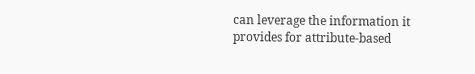can leverage the information it provides for attribute-based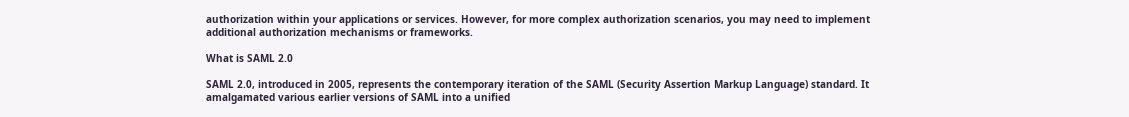authorization within your applications or services. However, for more complex authorization scenarios, you may need to implement additional authorization mechanisms or frameworks.

What is SAML 2.0

SAML 2.0, introduced in 2005, represents the contemporary iteration of the SAML (Security Assertion Markup Language) standard. It amalgamated various earlier versions of SAML into a unified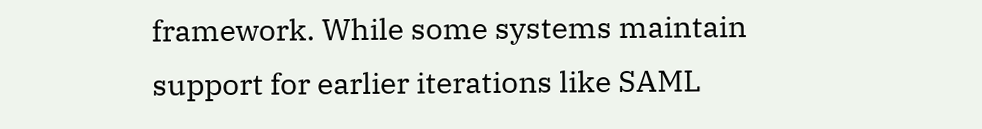framework. While some systems maintain support for earlier iterations like SAML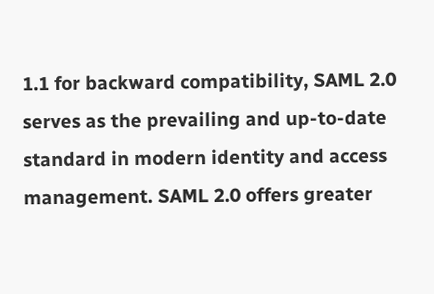1.1 for backward compatibility, SAML 2.0 serves as the prevailing and up-to-date standard in modern identity and access management. SAML 2.0 offers greater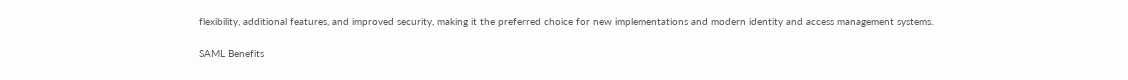flexibility, additional features, and improved security, making it the preferred choice for new implementations and modern identity and access management systems.

SAML Benefits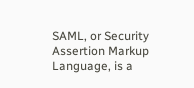SAML, or Security Assertion Markup Language, is a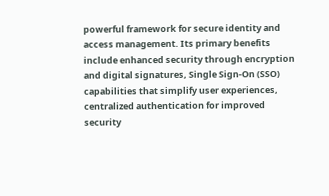powerful framework for secure identity and access management. Its primary benefits include enhanced security through encryption and digital signatures, Single Sign-On (SSO) capabilities that simplify user experiences, centralized authentication for improved security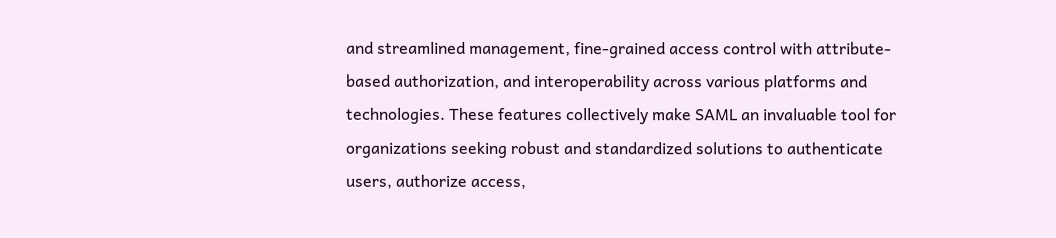and streamlined management, fine-grained access control with attribute-based authorization, and interoperability across various platforms and technologies. These features collectively make SAML an invaluable tool for organizations seeking robust and standardized solutions to authenticate users, authorize access,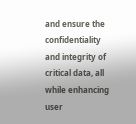and ensure the confidentiality and integrity of critical data, all while enhancing user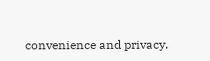convenience and privacy.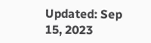Updated: Sep 15, 2023